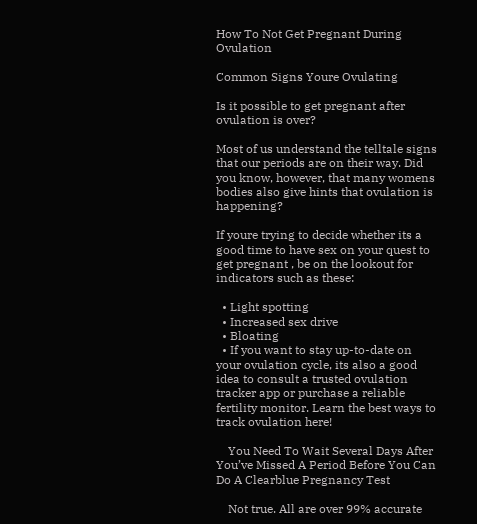How To Not Get Pregnant During Ovulation

Common Signs Youre Ovulating

Is it possible to get pregnant after ovulation is over?

Most of us understand the telltale signs that our periods are on their way. Did you know, however, that many womens bodies also give hints that ovulation is happening?

If youre trying to decide whether its a good time to have sex on your quest to get pregnant , be on the lookout for indicators such as these:

  • Light spotting
  • Increased sex drive
  • Bloating
  • If you want to stay up-to-date on your ovulation cycle, its also a good idea to consult a trusted ovulation tracker app or purchase a reliable fertility monitor. Learn the best ways to track ovulation here!

    You Need To Wait Several Days After You’ve Missed A Period Before You Can Do A Clearblue Pregnancy Test

    Not true. All are over 99% accurate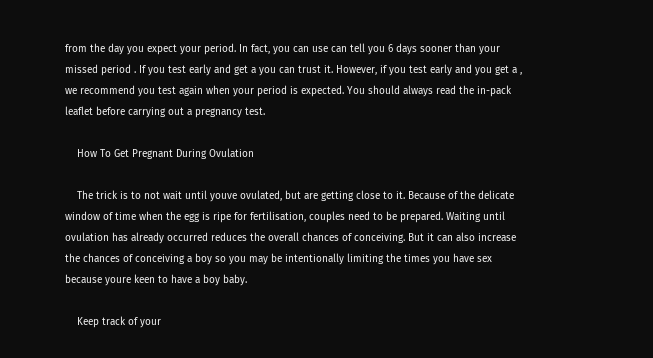from the day you expect your period. In fact, you can use can tell you 6 days sooner than your missed period . If you test early and get a you can trust it. However, if you test early and you get a , we recommend you test again when your period is expected. You should always read the in-pack leaflet before carrying out a pregnancy test.

    How To Get Pregnant During Ovulation

    The trick is to not wait until youve ovulated, but are getting close to it. Because of the delicate window of time when the egg is ripe for fertilisation, couples need to be prepared. Waiting until ovulation has already occurred reduces the overall chances of conceiving. But it can also increase the chances of conceiving a boy so you may be intentionally limiting the times you have sex because youre keen to have a boy baby.

    Keep track of your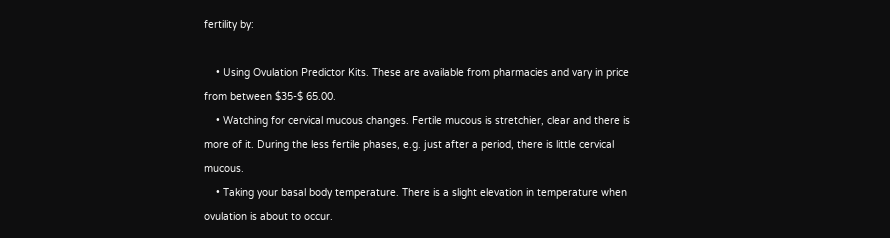fertility by:

    • Using Ovulation Predictor Kits. These are available from pharmacies and vary in price from between $35-$ 65.00.
    • Watching for cervical mucous changes. Fertile mucous is stretchier, clear and there is more of it. During the less fertile phases, e.g. just after a period, there is little cervical mucous.
    • Taking your basal body temperature. There is a slight elevation in temperature when ovulation is about to occur.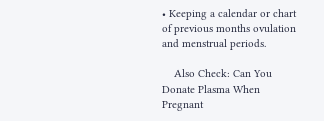• Keeping a calendar or chart of previous months ovulation and menstrual periods.

    Also Check: Can You Donate Plasma When Pregnant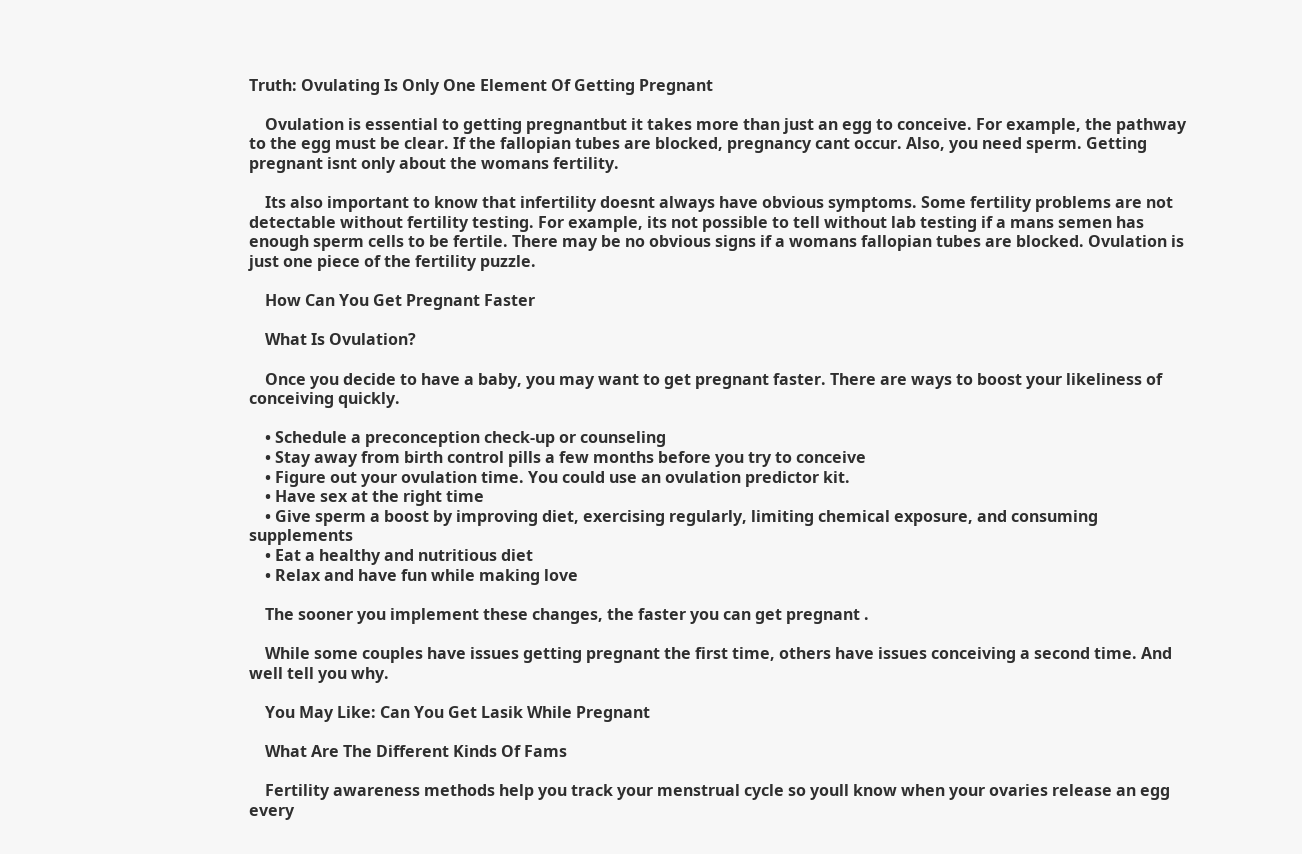Truth: Ovulating Is Only One Element Of Getting Pregnant

    Ovulation is essential to getting pregnantbut it takes more than just an egg to conceive. For example, the pathway to the egg must be clear. If the fallopian tubes are blocked, pregnancy cant occur. Also, you need sperm. Getting pregnant isnt only about the womans fertility.

    Its also important to know that infertility doesnt always have obvious symptoms. Some fertility problems are not detectable without fertility testing. For example, its not possible to tell without lab testing if a mans semen has enough sperm cells to be fertile. There may be no obvious signs if a womans fallopian tubes are blocked. Ovulation is just one piece of the fertility puzzle.

    How Can You Get Pregnant Faster

    What Is Ovulation?

    Once you decide to have a baby, you may want to get pregnant faster. There are ways to boost your likeliness of conceiving quickly.

    • Schedule a preconception check-up or counseling
    • Stay away from birth control pills a few months before you try to conceive
    • Figure out your ovulation time. You could use an ovulation predictor kit.
    • Have sex at the right time
    • Give sperm a boost by improving diet, exercising regularly, limiting chemical exposure, and consuming supplements
    • Eat a healthy and nutritious diet
    • Relax and have fun while making love

    The sooner you implement these changes, the faster you can get pregnant .

    While some couples have issues getting pregnant the first time, others have issues conceiving a second time. And well tell you why.

    You May Like: Can You Get Lasik While Pregnant

    What Are The Different Kinds Of Fams

    Fertility awareness methods help you track your menstrual cycle so youll know when your ovaries release an egg every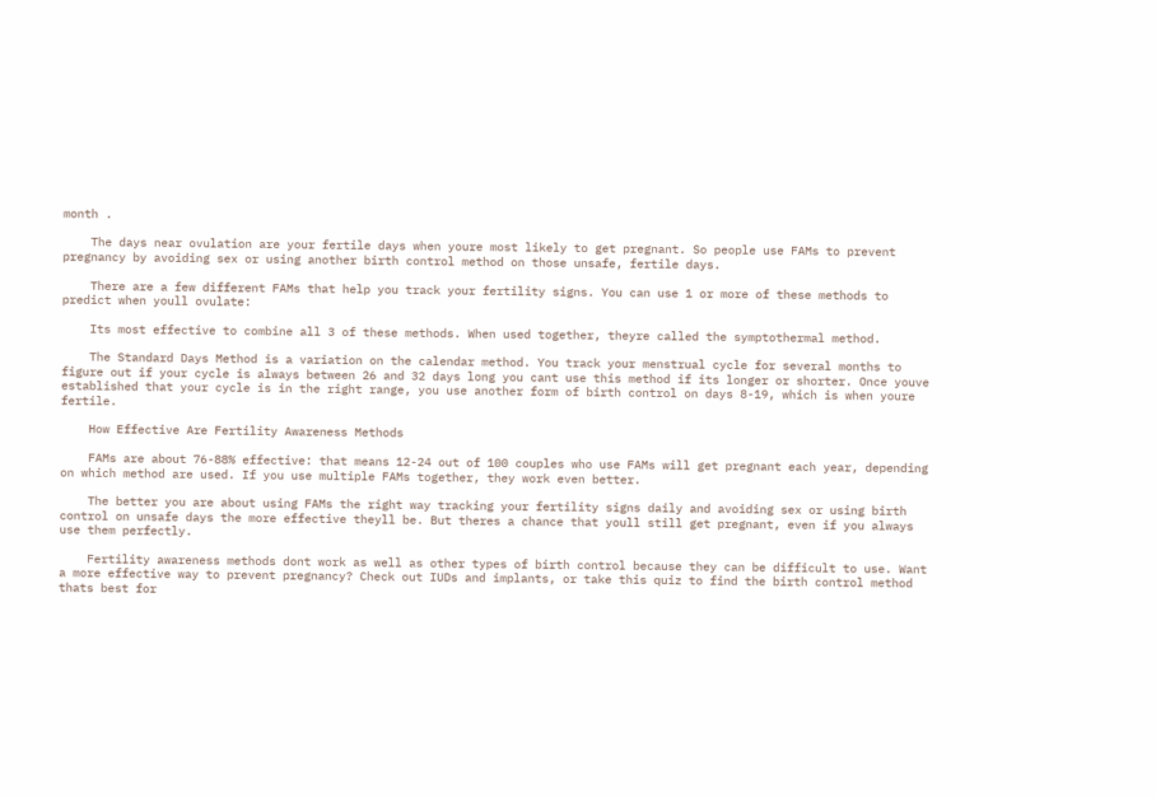month .

    The days near ovulation are your fertile days when youre most likely to get pregnant. So people use FAMs to prevent pregnancy by avoiding sex or using another birth control method on those unsafe, fertile days.

    There are a few different FAMs that help you track your fertility signs. You can use 1 or more of these methods to predict when youll ovulate:

    Its most effective to combine all 3 of these methods. When used together, theyre called the symptothermal method.

    The Standard Days Method is a variation on the calendar method. You track your menstrual cycle for several months to figure out if your cycle is always between 26 and 32 days long you cant use this method if its longer or shorter. Once youve established that your cycle is in the right range, you use another form of birth control on days 8-19, which is when youre fertile.

    How Effective Are Fertility Awareness Methods

    FAMs are about 76-88% effective: that means 12-24 out of 100 couples who use FAMs will get pregnant each year, depending on which method are used. If you use multiple FAMs together, they work even better.

    The better you are about using FAMs the right way tracking your fertility signs daily and avoiding sex or using birth control on unsafe days the more effective theyll be. But theres a chance that youll still get pregnant, even if you always use them perfectly.

    Fertility awareness methods dont work as well as other types of birth control because they can be difficult to use. Want a more effective way to prevent pregnancy? Check out IUDs and implants, or take this quiz to find the birth control method thats best for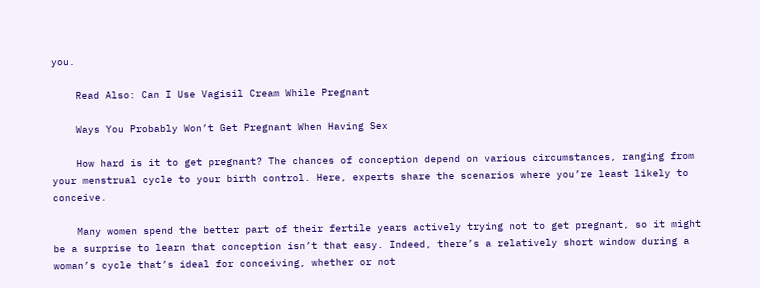you.

    Read Also: Can I Use Vagisil Cream While Pregnant

    Ways You Probably Won’t Get Pregnant When Having Sex

    How hard is it to get pregnant? The chances of conception depend on various circumstances, ranging from your menstrual cycle to your birth control. Here, experts share the scenarios where you’re least likely to conceive.

    Many women spend the better part of their fertile years actively trying not to get pregnant, so it might be a surprise to learn that conception isn’t that easy. Indeed, there’s a relatively short window during a woman’s cycle that’s ideal for conceiving, whether or not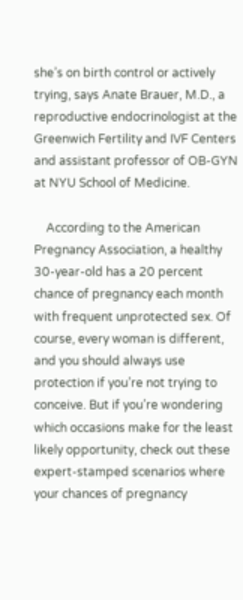she’s on birth control or actively trying, says Anate Brauer, M.D., a reproductive endocrinologist at the Greenwich Fertility and IVF Centers and assistant professor of OB-GYN at NYU School of Medicine.

    According to the American Pregnancy Association, a healthy 30-year-old has a 20 percent chance of pregnancy each month with frequent unprotected sex. Of course, every woman is different, and you should always use protection if you’re not trying to conceive. But if you’re wondering which occasions make for the least likely opportunity, check out these expert-stamped scenarios where your chances of pregnancy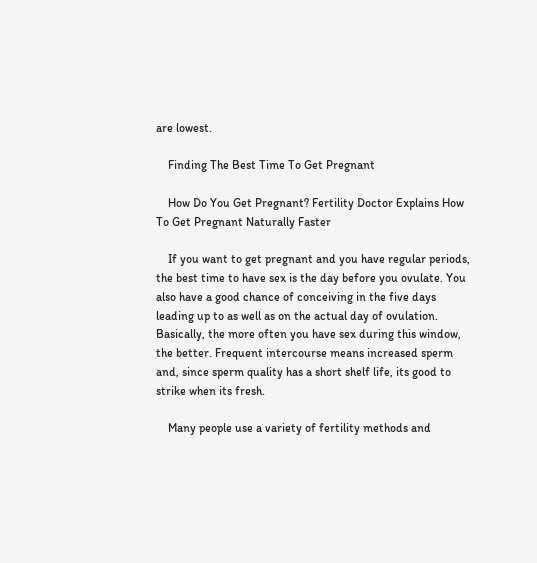are lowest.

    Finding The Best Time To Get Pregnant

    How Do You Get Pregnant? Fertility Doctor Explains How To Get Pregnant Naturally Faster

    If you want to get pregnant and you have regular periods, the best time to have sex is the day before you ovulate. You also have a good chance of conceiving in the five days leading up to as well as on the actual day of ovulation. Basically, the more often you have sex during this window, the better. Frequent intercourse means increased sperm and, since sperm quality has a short shelf life, its good to strike when its fresh.

    Many people use a variety of fertility methods and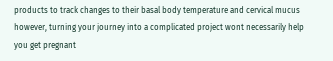products to track changes to their basal body temperature and cervical mucus however, turning your journey into a complicated project wont necessarily help you get pregnant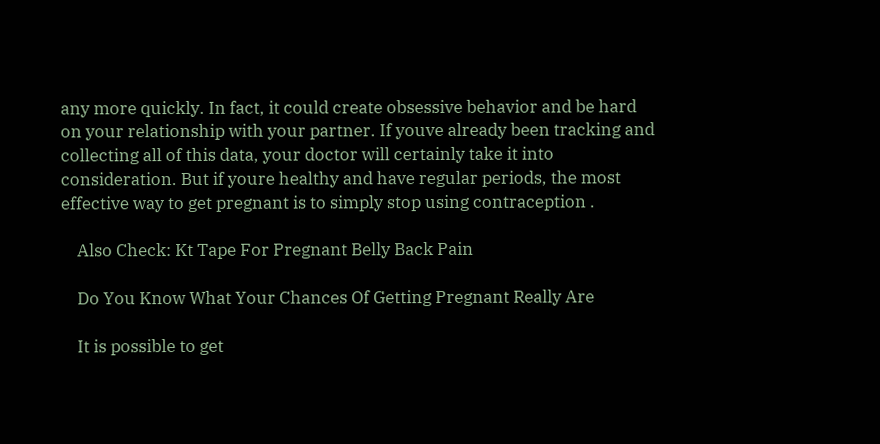any more quickly. In fact, it could create obsessive behavior and be hard on your relationship with your partner. If youve already been tracking and collecting all of this data, your doctor will certainly take it into consideration. But if youre healthy and have regular periods, the most effective way to get pregnant is to simply stop using contraception .

    Also Check: Kt Tape For Pregnant Belly Back Pain

    Do You Know What Your Chances Of Getting Pregnant Really Are

    It is possible to get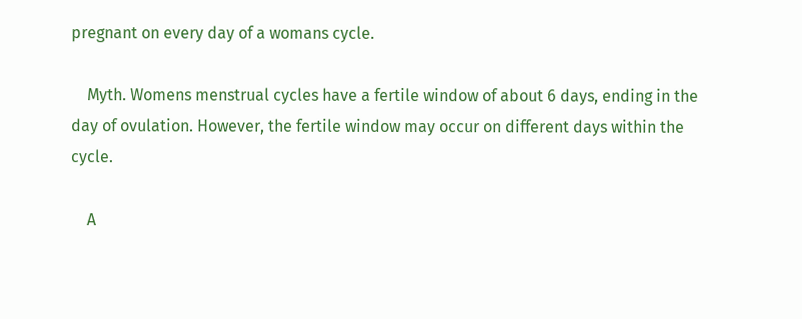pregnant on every day of a womans cycle.

    Myth. Womens menstrual cycles have a fertile window of about 6 days, ending in the day of ovulation. However, the fertile window may occur on different days within the cycle.

    A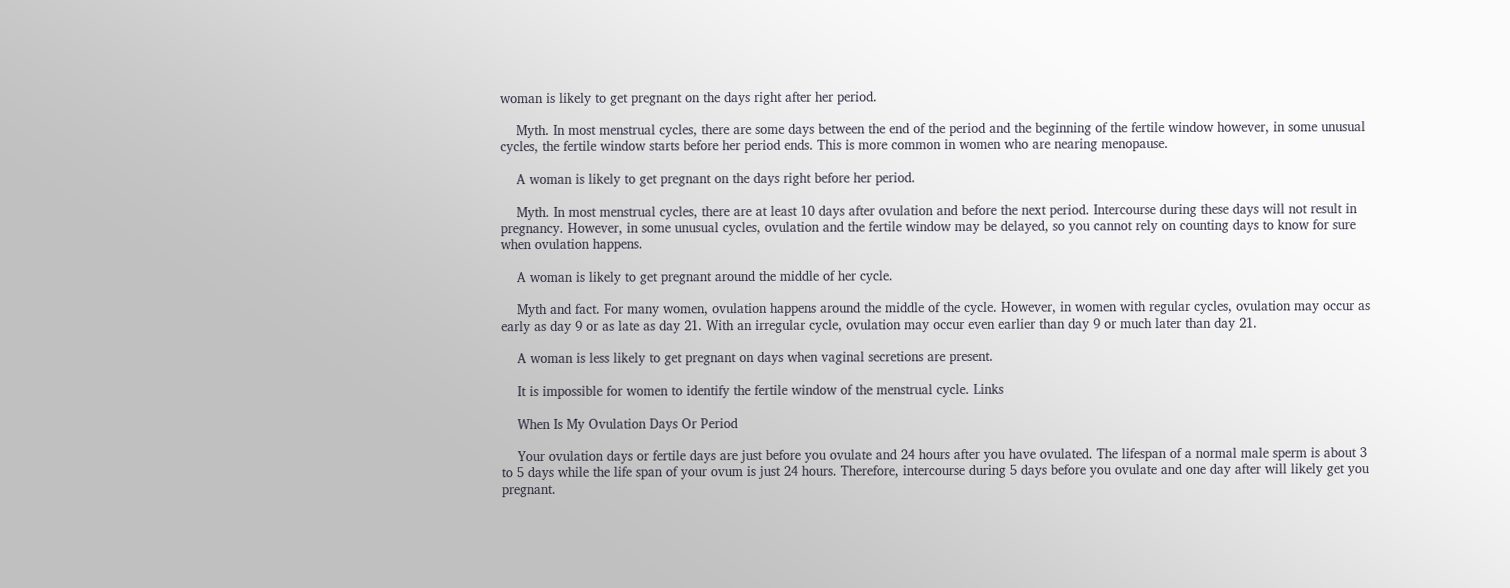woman is likely to get pregnant on the days right after her period.

    Myth. In most menstrual cycles, there are some days between the end of the period and the beginning of the fertile window however, in some unusual cycles, the fertile window starts before her period ends. This is more common in women who are nearing menopause.

    A woman is likely to get pregnant on the days right before her period.

    Myth. In most menstrual cycles, there are at least 10 days after ovulation and before the next period. Intercourse during these days will not result in pregnancy. However, in some unusual cycles, ovulation and the fertile window may be delayed, so you cannot rely on counting days to know for sure when ovulation happens.

    A woman is likely to get pregnant around the middle of her cycle.

    Myth and fact. For many women, ovulation happens around the middle of the cycle. However, in women with regular cycles, ovulation may occur as early as day 9 or as late as day 21. With an irregular cycle, ovulation may occur even earlier than day 9 or much later than day 21.

    A woman is less likely to get pregnant on days when vaginal secretions are present.

    It is impossible for women to identify the fertile window of the menstrual cycle. Links

    When Is My Ovulation Days Or Period

    Your ovulation days or fertile days are just before you ovulate and 24 hours after you have ovulated. The lifespan of a normal male sperm is about 3 to 5 days while the life span of your ovum is just 24 hours. Therefore, intercourse during 5 days before you ovulate and one day after will likely get you pregnant.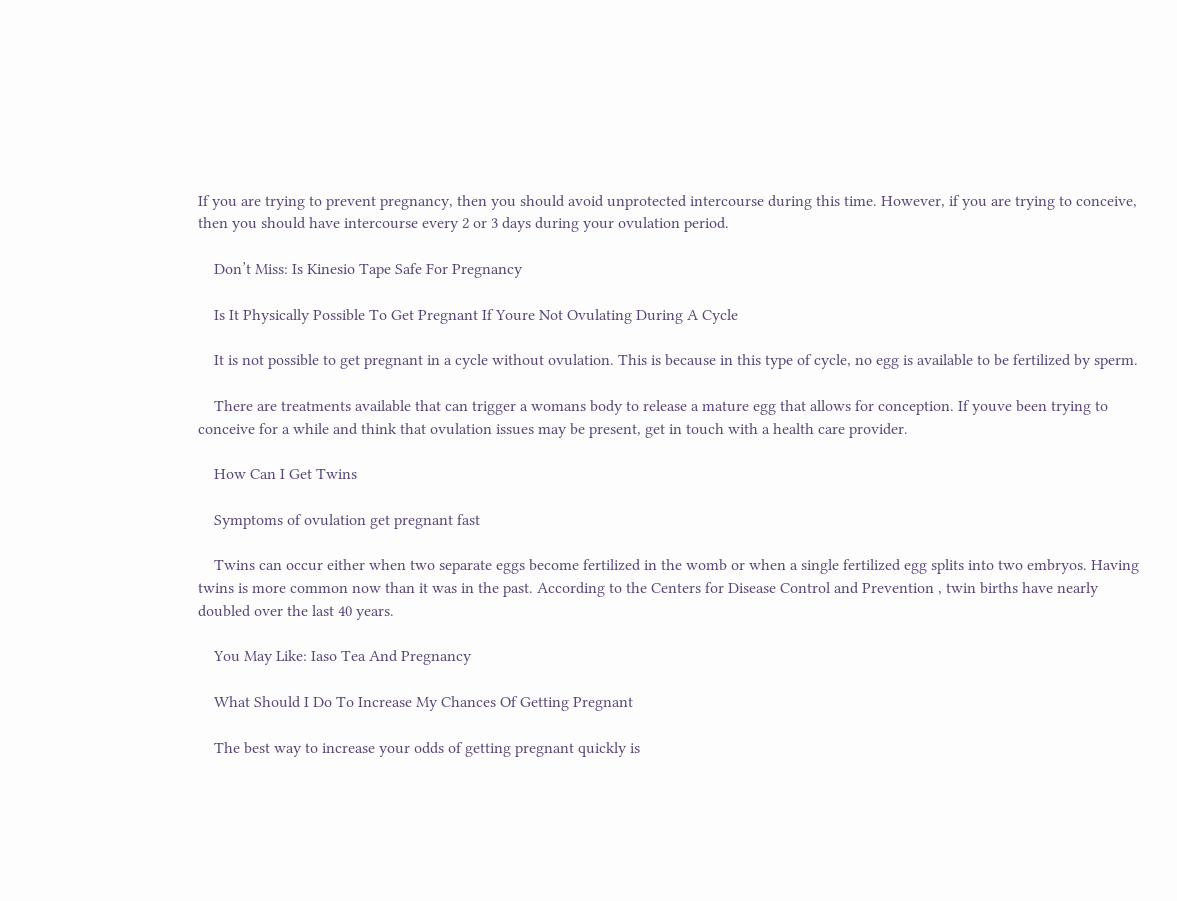If you are trying to prevent pregnancy, then you should avoid unprotected intercourse during this time. However, if you are trying to conceive, then you should have intercourse every 2 or 3 days during your ovulation period.

    Don’t Miss: Is Kinesio Tape Safe For Pregnancy

    Is It Physically Possible To Get Pregnant If Youre Not Ovulating During A Cycle

    It is not possible to get pregnant in a cycle without ovulation. This is because in this type of cycle, no egg is available to be fertilized by sperm.

    There are treatments available that can trigger a womans body to release a mature egg that allows for conception. If youve been trying to conceive for a while and think that ovulation issues may be present, get in touch with a health care provider.

    How Can I Get Twins

    Symptoms of ovulation get pregnant fast

    Twins can occur either when two separate eggs become fertilized in the womb or when a single fertilized egg splits into two embryos. Having twins is more common now than it was in the past. According to the Centers for Disease Control and Prevention , twin births have nearly doubled over the last 40 years.

    You May Like: Iaso Tea And Pregnancy

    What Should I Do To Increase My Chances Of Getting Pregnant

    The best way to increase your odds of getting pregnant quickly is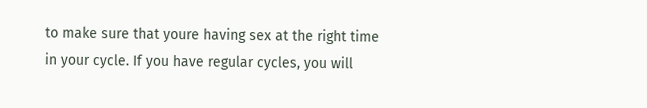to make sure that youre having sex at the right time in your cycle. If you have regular cycles, you will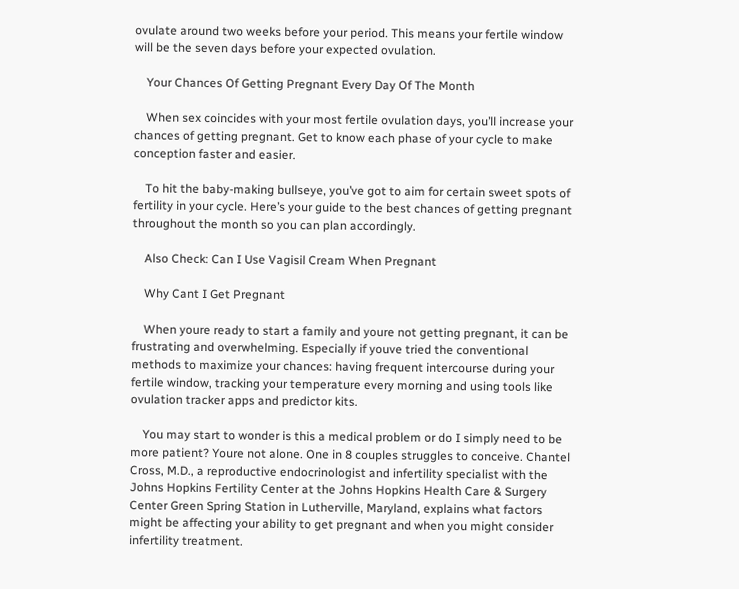ovulate around two weeks before your period. This means your fertile window will be the seven days before your expected ovulation.

    Your Chances Of Getting Pregnant Every Day Of The Month

    When sex coincides with your most fertile ovulation days, you’ll increase your chances of getting pregnant. Get to know each phase of your cycle to make conception faster and easier.

    To hit the baby-making bullseye, you’ve got to aim for certain sweet spots of fertility in your cycle. Here’s your guide to the best chances of getting pregnant throughout the month so you can plan accordingly.

    Also Check: Can I Use Vagisil Cream When Pregnant

    Why Cant I Get Pregnant

    When youre ready to start a family and youre not getting pregnant, it can be frustrating and overwhelming. Especially if youve tried the conventional methods to maximize your chances: having frequent intercourse during your fertile window, tracking your temperature every morning and using tools like ovulation tracker apps and predictor kits.

    You may start to wonder is this a medical problem or do I simply need to be more patient? Youre not alone. One in 8 couples struggles to conceive. Chantel Cross, M.D., a reproductive endocrinologist and infertility specialist with the Johns Hopkins Fertility Center at the Johns Hopkins Health Care & Surgery Center Green Spring Station in Lutherville, Maryland, explains what factors might be affecting your ability to get pregnant and when you might consider infertility treatment.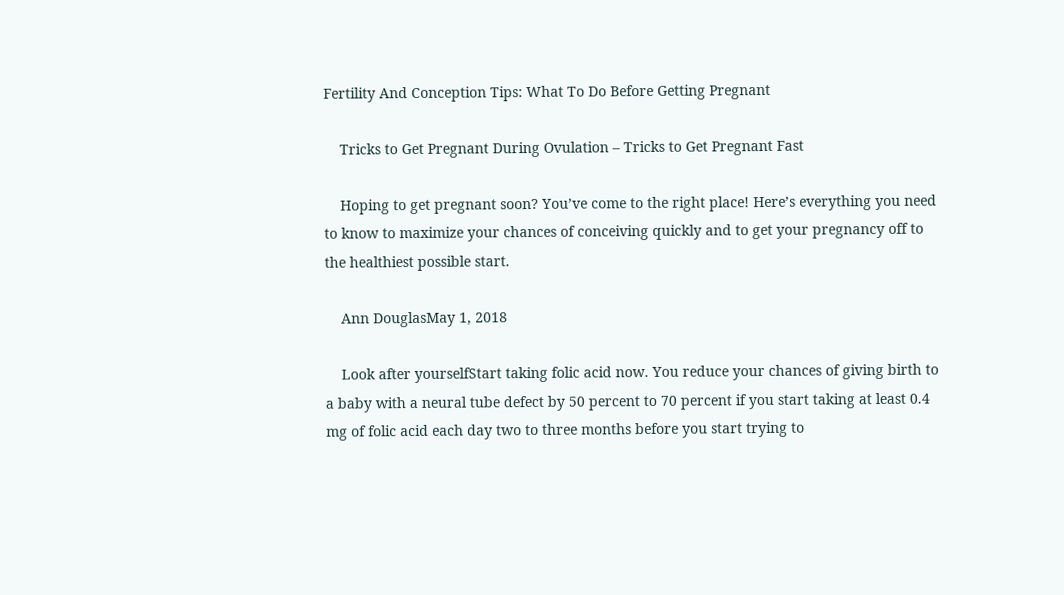Fertility And Conception Tips: What To Do Before Getting Pregnant

    Tricks to Get Pregnant During Ovulation – Tricks to Get Pregnant Fast

    Hoping to get pregnant soon? You’ve come to the right place! Here’s everything you need to know to maximize your chances of conceiving quickly and to get your pregnancy off to the healthiest possible start.

    Ann DouglasMay 1, 2018

    Look after yourselfStart taking folic acid now. You reduce your chances of giving birth to a baby with a neural tube defect by 50 percent to 70 percent if you start taking at least 0.4 mg of folic acid each day two to three months before you start trying to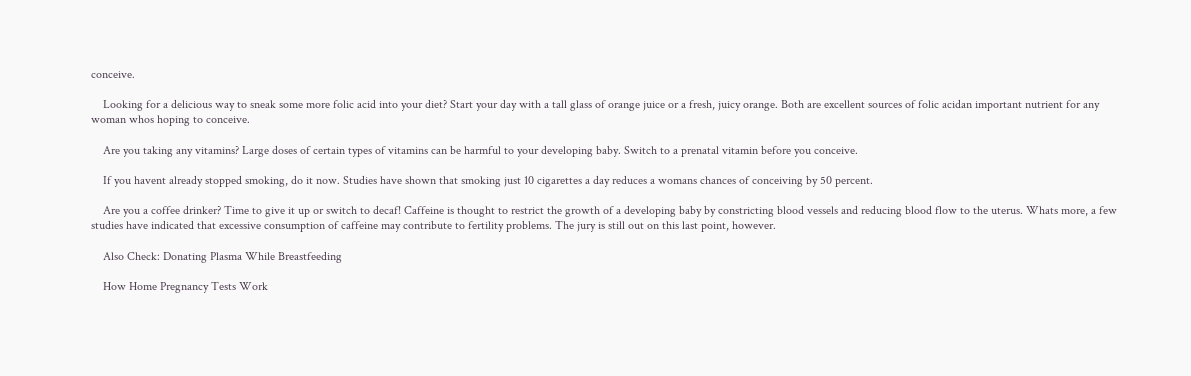conceive.

    Looking for a delicious way to sneak some more folic acid into your diet? Start your day with a tall glass of orange juice or a fresh, juicy orange. Both are excellent sources of folic acidan important nutrient for any woman whos hoping to conceive.

    Are you taking any vitamins? Large doses of certain types of vitamins can be harmful to your developing baby. Switch to a prenatal vitamin before you conceive.

    If you havent already stopped smoking, do it now. Studies have shown that smoking just 10 cigarettes a day reduces a womans chances of conceiving by 50 percent.

    Are you a coffee drinker? Time to give it up or switch to decaf! Caffeine is thought to restrict the growth of a developing baby by constricting blood vessels and reducing blood flow to the uterus. Whats more, a few studies have indicated that excessive consumption of caffeine may contribute to fertility problems. The jury is still out on this last point, however.

    Also Check: Donating Plasma While Breastfeeding

    How Home Pregnancy Tests Work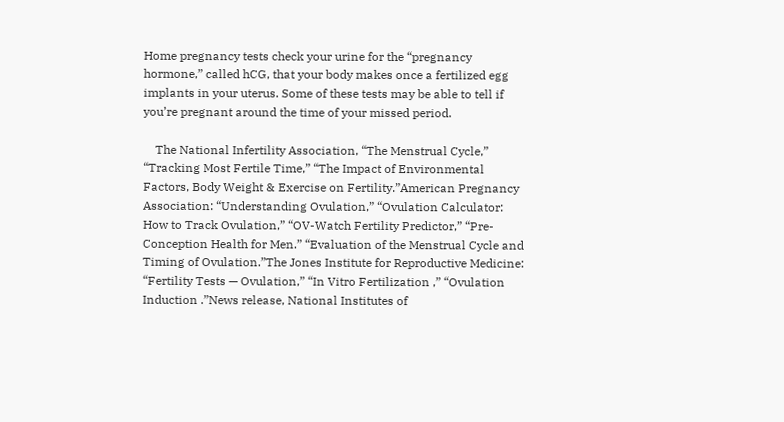Home pregnancy tests check your urine for the “pregnancy hormone,” called hCG, that your body makes once a fertilized egg implants in your uterus. Some of these tests may be able to tell if you’re pregnant around the time of your missed period.

    The National Infertility Association, “The Menstrual Cycle,” “Tracking Most Fertile Time,” “The Impact of Environmental Factors, Body Weight & Exercise on Fertility.”American Pregnancy Association: “Understanding Ovulation,” “Ovulation Calculator: How to Track Ovulation,” “OV-Watch Fertility Predictor,” “Pre-Conception Health for Men.” “Evaluation of the Menstrual Cycle and Timing of Ovulation.”The Jones Institute for Reproductive Medicine: “Fertility Tests — Ovulation,” “In Vitro Fertilization ,” “Ovulation Induction .”News release, National Institutes of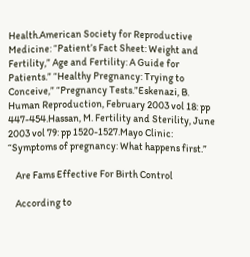Health.American Society for Reproductive Medicine: “Patient’s Fact Sheet: Weight and Fertility,” Age and Fertility: A Guide for Patients.” “Healthy Pregnancy: Trying to Conceive,” “Pregnancy Tests.”Eskenazi, B. Human Reproduction, February 2003 vol 18: pp 447-454.Hassan, M. Fertility and Sterility, June 2003 vol 79: pp 1520-1527.Mayo Clinic: “Symptoms of pregnancy: What happens first.”

    Are Fams Effective For Birth Control

    According to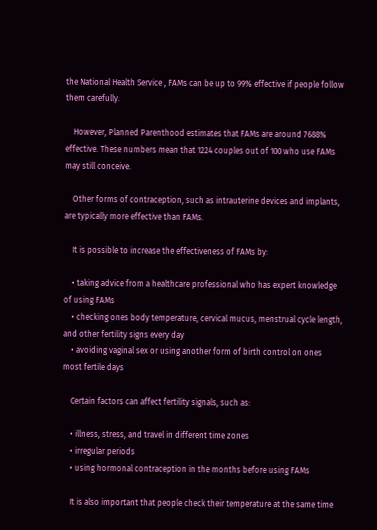the National Health Service , FAMs can be up to 99% effective if people follow them carefully.

    However, Planned Parenthood estimates that FAMs are around 7688% effective. These numbers mean that 1224 couples out of 100 who use FAMs may still conceive.

    Other forms of contraception, such as intrauterine devices and implants, are typically more effective than FAMs.

    It is possible to increase the effectiveness of FAMs by:

    • taking advice from a healthcare professional who has expert knowledge of using FAMs
    • checking ones body temperature, cervical mucus, menstrual cycle length, and other fertility signs every day
    • avoiding vaginal sex or using another form of birth control on ones most fertile days

    Certain factors can affect fertility signals, such as:

    • illness, stress, and travel in different time zones
    • irregular periods
    • using hormonal contraception in the months before using FAMs

    It is also important that people check their temperature at the same time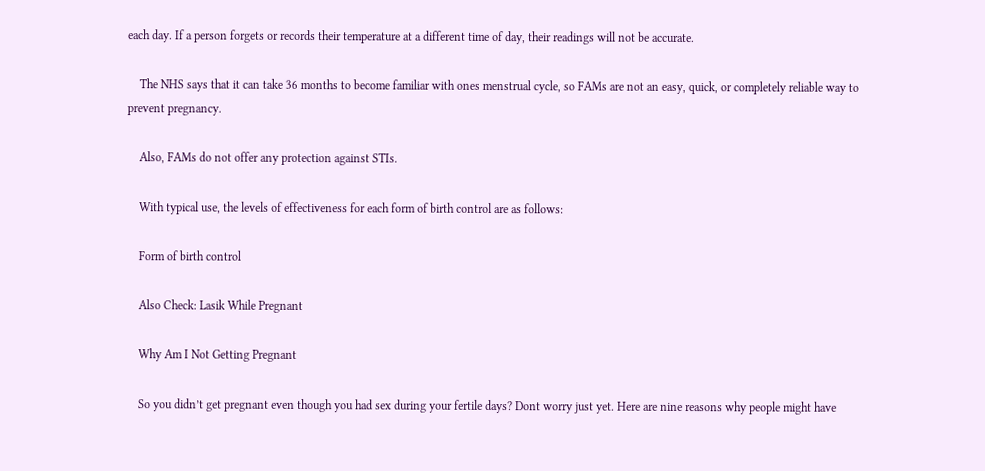each day. If a person forgets or records their temperature at a different time of day, their readings will not be accurate.

    The NHS says that it can take 36 months to become familiar with ones menstrual cycle, so FAMs are not an easy, quick, or completely reliable way to prevent pregnancy.

    Also, FAMs do not offer any protection against STIs.

    With typical use, the levels of effectiveness for each form of birth control are as follows:

    Form of birth control

    Also Check: Lasik While Pregnant

    Why Am I Not Getting Pregnant

    So you didn’t get pregnant even though you had sex during your fertile days? Dont worry just yet. Here are nine reasons why people might have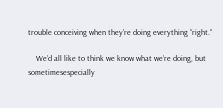trouble conceiving when they’re doing everything “right.”

    We’d all like to think we know what we’re doing, but sometimesespecially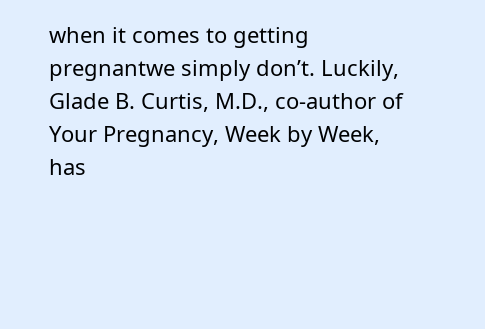when it comes to getting pregnantwe simply don’t. Luckily, Glade B. Curtis, M.D., co-author of Your Pregnancy, Week by Week, has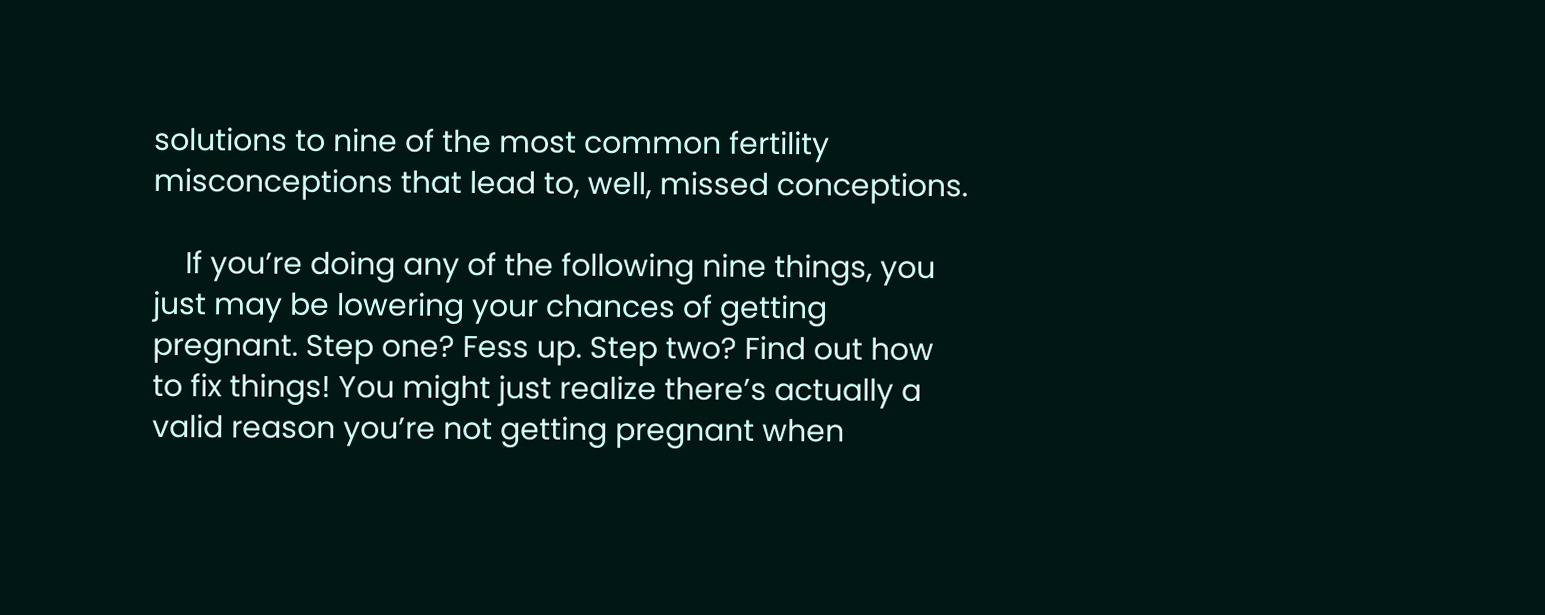solutions to nine of the most common fertility misconceptions that lead to, well, missed conceptions.

    If you’re doing any of the following nine things, you just may be lowering your chances of getting pregnant. Step one? Fess up. Step two? Find out how to fix things! You might just realize there’s actually a valid reason you’re not getting pregnant when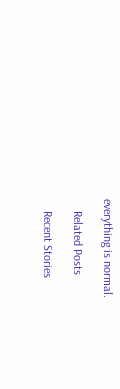everything is normal.

    Related Posts

    Recent Stories